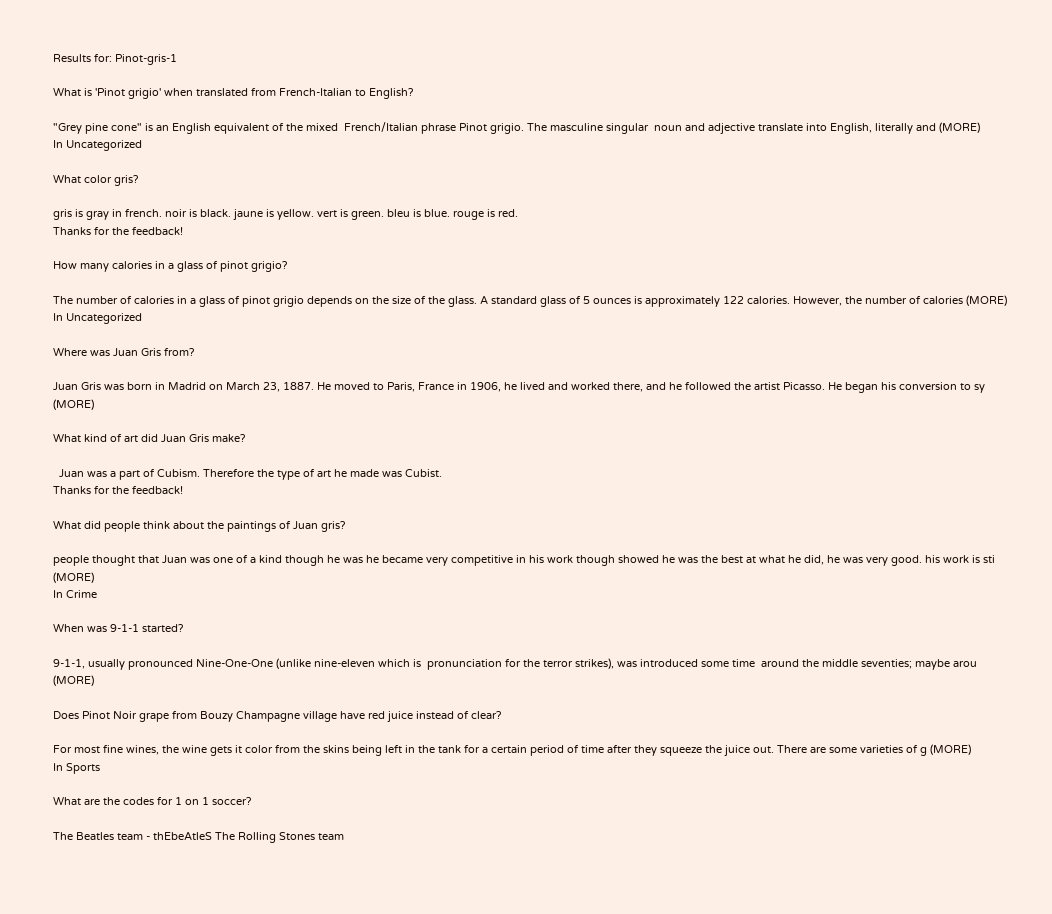Results for: Pinot-gris-1

What is 'Pinot grigio' when translated from French-Italian to English?

"Grey pine cone" is an English equivalent of the mixed  French/Italian phrase Pinot grigio. The masculine singular  noun and adjective translate into English, literally and (MORE)
In Uncategorized

What color gris?

gris is gray in french. noir is black. jaune is yellow. vert is green. bleu is blue. rouge is red.
Thanks for the feedback!

How many calories in a glass of pinot grigio?

The number of calories in a glass of pinot grigio depends on the size of the glass. A standard glass of 5 ounces is approximately 122 calories. However, the number of calories (MORE)
In Uncategorized

Where was Juan Gris from?

Juan Gris was born in Madrid on March 23, 1887. He moved to Paris, France in 1906, he lived and worked there, and he followed the artist Picasso. He began his conversion to sy (MORE)

What kind of art did Juan Gris make?

  Juan was a part of Cubism. Therefore the type of art he made was Cubist.
Thanks for the feedback!

What did people think about the paintings of Juan gris?

people thought that Juan was one of a kind though he was he became very competitive in his work though showed he was the best at what he did, he was very good. his work is sti (MORE)
In Crime

When was 9-1-1 started?

9-1-1, usually pronounced Nine-One-One (unlike nine-eleven which is  pronunciation for the terror strikes), was introduced some time  around the middle seventies; maybe arou (MORE)

Does Pinot Noir grape from Bouzy Champagne village have red juice instead of clear?

For most fine wines, the wine gets it color from the skins being left in the tank for a certain period of time after they squeeze the juice out. There are some varieties of g (MORE)
In Sports

What are the codes for 1 on 1 soccer?

The Beatles team - thEbeAtleS The Rolling Stones team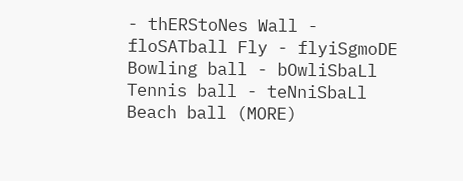- thERStoNes Wall - floSATball Fly - flyiSgmoDE Bowling ball - bOwliSbaLl Tennis ball - teNniSbaLl Beach ball (MORE)